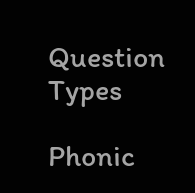Question Types

Phonic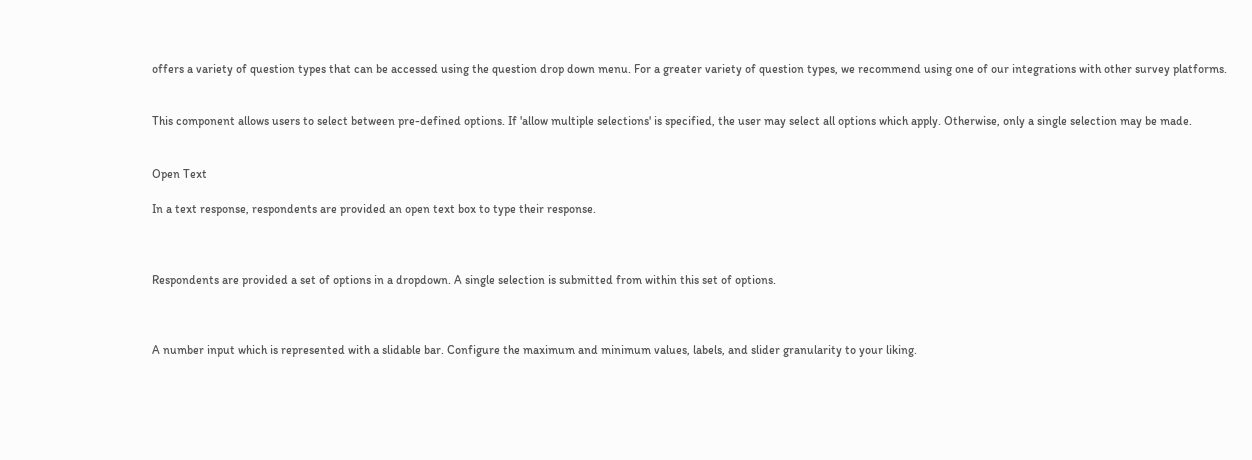offers a variety of question types that can be accessed using the question drop down menu. For a greater variety of question types, we recommend using one of our integrations with other survey platforms.


This component allows users to select between pre-defined options. If 'allow multiple selections' is specified, the user may select all options which apply. Otherwise, only a single selection may be made.


Open Text

In a text response, respondents are provided an open text box to type their response.



Respondents are provided a set of options in a dropdown. A single selection is submitted from within this set of options.



A number input which is represented with a slidable bar. Configure the maximum and minimum values, labels, and slider granularity to your liking.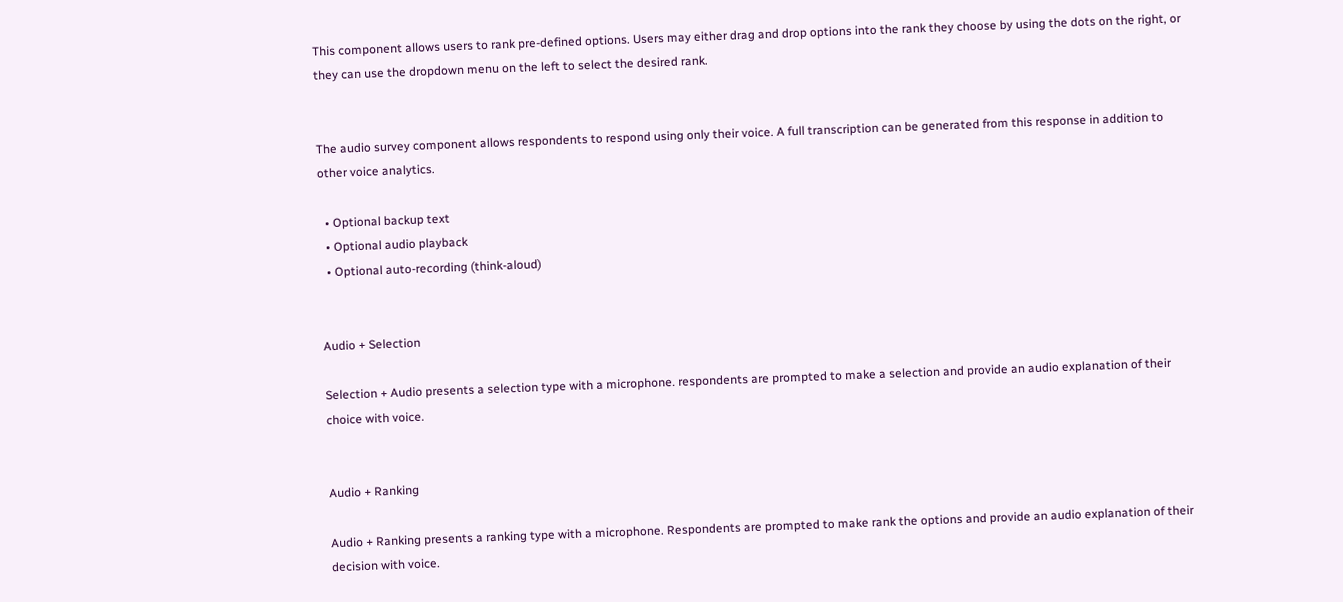This component allows users to rank pre-defined options. Users may either drag and drop options into the rank they choose by using the dots on the right, or they can use the dropdown menu on the left to select the desired rank.


The audio survey component allows respondents to respond using only their voice. A full transcription can be generated from this response in addition to other voice analytics.

  • Optional backup text
  • Optional audio playback
  • Optional auto-recording (think-aloud)


Audio + Selection

Selection + Audio presents a selection type with a microphone. respondents are prompted to make a selection and provide an audio explanation of their choice with voice.


Audio + Ranking

Audio + Ranking presents a ranking type with a microphone. Respondents are prompted to make rank the options and provide an audio explanation of their decision with voice.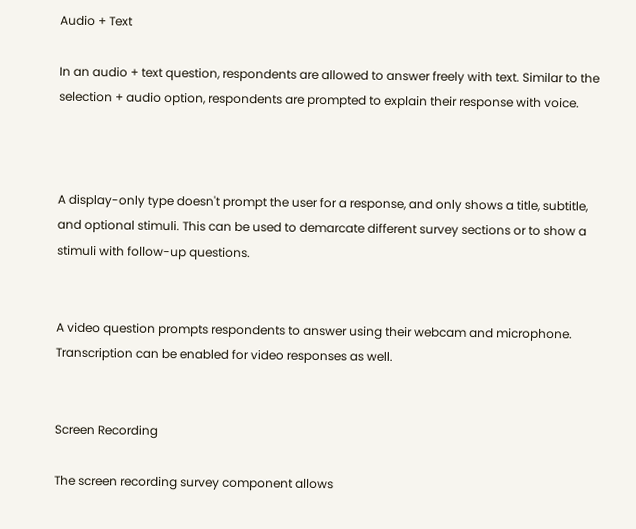Audio + Text

In an audio + text question, respondents are allowed to answer freely with text. Similar to the selection + audio option, respondents are prompted to explain their response with voice.



A display-only type doesn't prompt the user for a response, and only shows a title, subtitle, and optional stimuli. This can be used to demarcate different survey sections or to show a stimuli with follow-up questions.


A video question prompts respondents to answer using their webcam and microphone. Transcription can be enabled for video responses as well.


Screen Recording

The screen recording survey component allows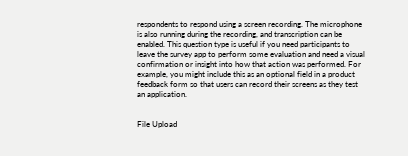respondents to respond using a screen recording. The microphone is also running during the recording, and transcription can be enabled. This question type is useful if you need participants to leave the survey app to perform some evaluation and need a visual confirmation or insight into how that action was performed. For example, you might include this as an optional field in a product feedback form so that users can record their screens as they test an application.


File Upload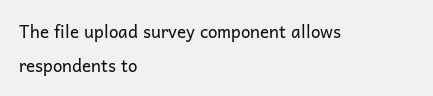The file upload survey component allows respondents to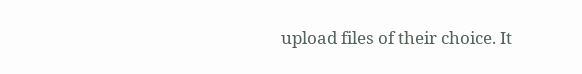upload files of their choice. It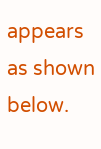appears as shown below.